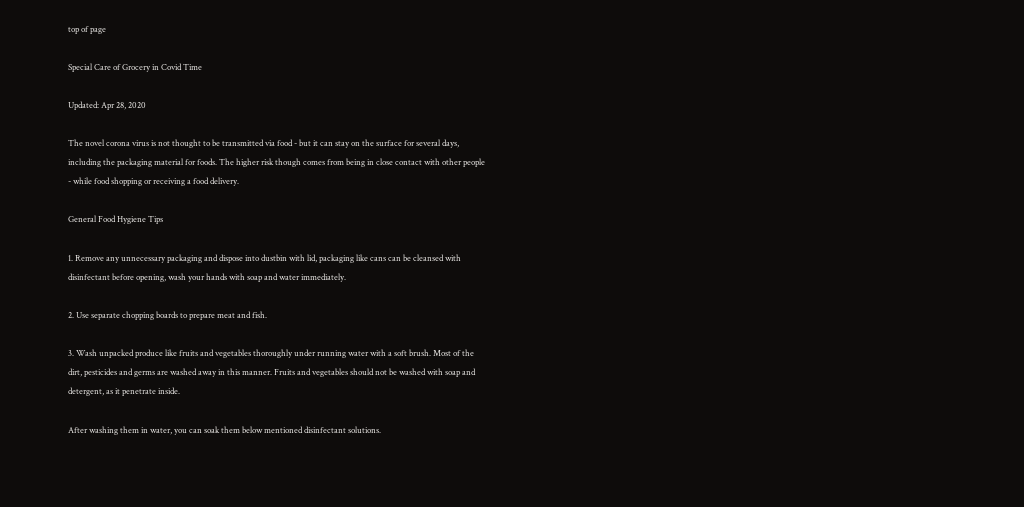top of page

Special Care of Grocery in Covid Time

Updated: Apr 28, 2020

The novel corona virus is not thought to be transmitted via food - but it can stay on the surface for several days, including the packaging material for foods. The higher risk though comes from being in close contact with other people - while food shopping or receiving a food delivery.

General Food Hygiene Tips

1. Remove any unnecessary packaging and dispose into dustbin with lid, packaging like cans can be cleansed with disinfectant before opening, wash your hands with soap and water immediately.

2. Use separate chopping boards to prepare meat and fish.

3. Wash unpacked produce like fruits and vegetables thoroughly under running water with a soft brush. Most of the dirt, pesticides and germs are washed away in this manner. Fruits and vegetables should not be washed with soap and detergent, as it penetrate inside.

After washing them in water, you can soak them below mentioned disinfectant solutions.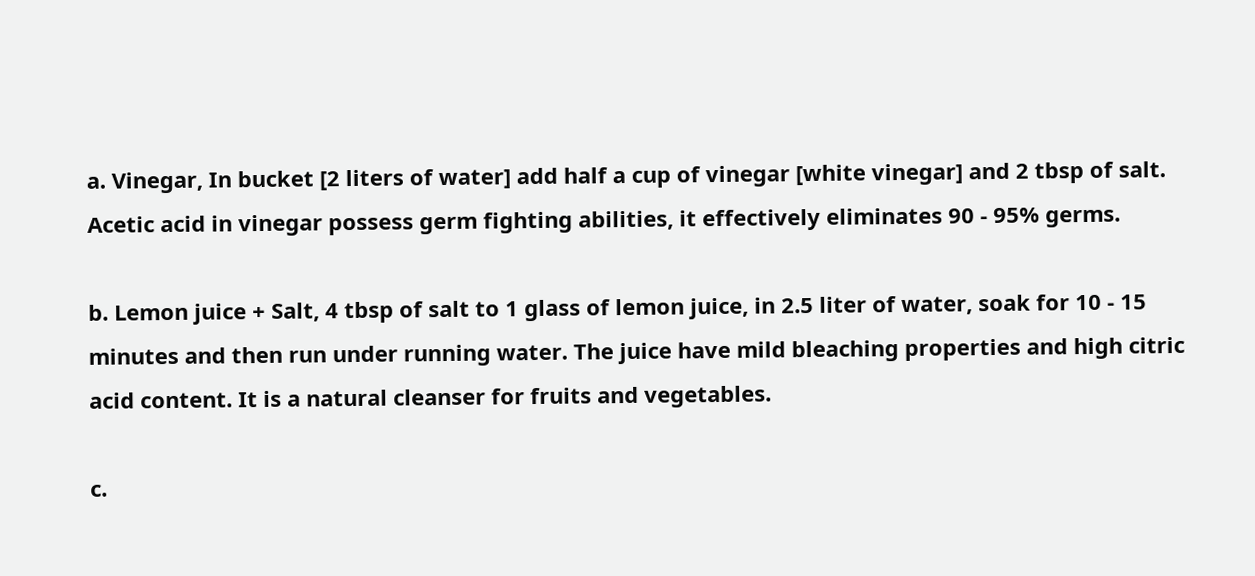a. Vinegar, In bucket [2 liters of water] add half a cup of vinegar [white vinegar] and 2 tbsp of salt. Acetic acid in vinegar possess germ fighting abilities, it effectively eliminates 90 - 95% germs.

b. Lemon juice + Salt, 4 tbsp of salt to 1 glass of lemon juice, in 2.5 liter of water, soak for 10 - 15 minutes and then run under running water. The juice have mild bleaching properties and high citric acid content. It is a natural cleanser for fruits and vegetables.

c.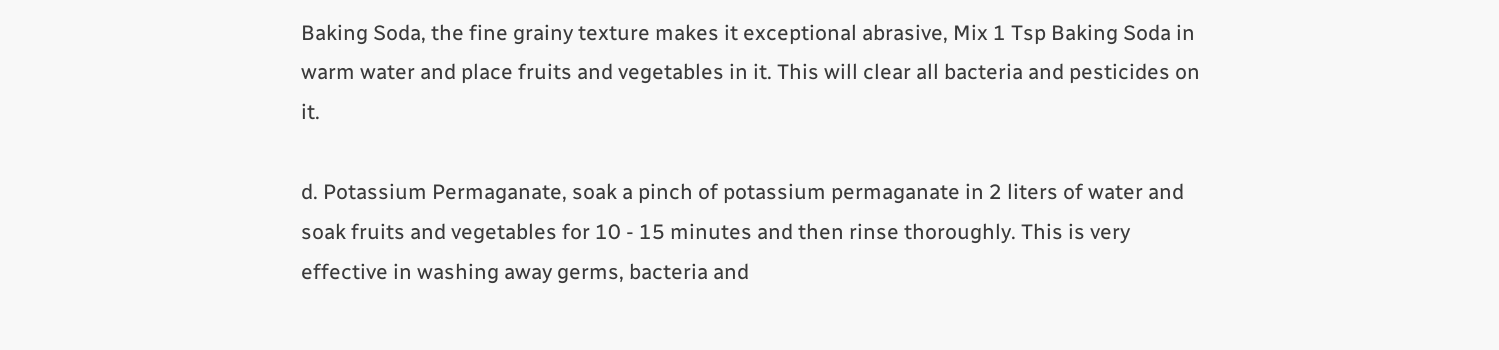Baking Soda, the fine grainy texture makes it exceptional abrasive, Mix 1 Tsp Baking Soda in warm water and place fruits and vegetables in it. This will clear all bacteria and pesticides on it.

d. Potassium Permaganate, soak a pinch of potassium permaganate in 2 liters of water and soak fruits and vegetables for 10 - 15 minutes and then rinse thoroughly. This is very effective in washing away germs, bacteria and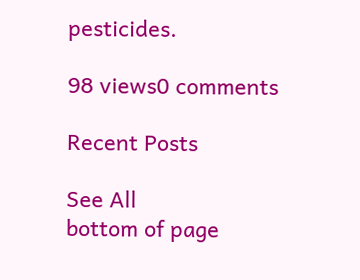pesticides.

98 views0 comments

Recent Posts

See All
bottom of page